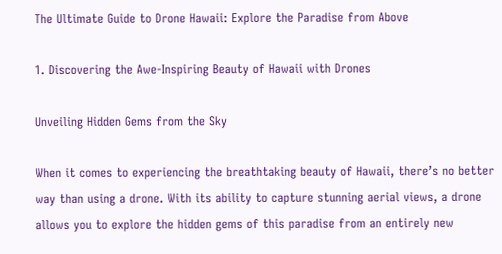The Ultimate Guide to Drone Hawaii: Explore the Paradise from Above

1. Discovering the Awe-Inspiring Beauty of Hawaii with Drones

Unveiling Hidden Gems from the Sky

When it comes to experiencing the breathtaking beauty of Hawaii, there’s no better way than using a drone. With its ability to capture stunning aerial views, a drone allows you to explore the hidden gems of this paradise from an entirely new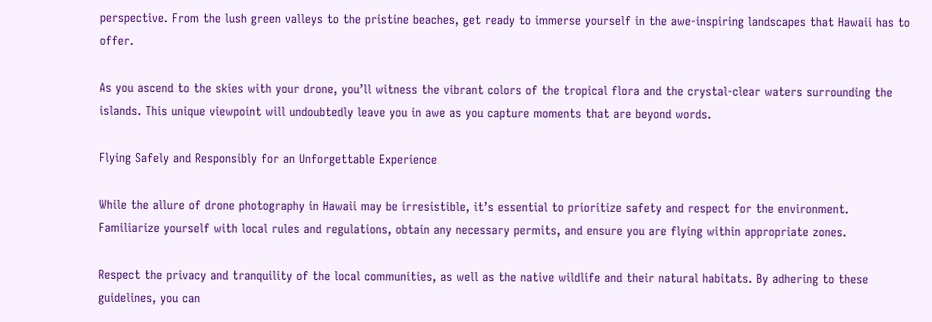perspective. From the lush green valleys to the pristine beaches, get ready to immerse yourself in the awe-inspiring landscapes that Hawaii has to offer.

As you ascend to the skies with your drone, you’ll witness the vibrant colors of the tropical flora and the crystal-clear waters surrounding the islands. This unique viewpoint will undoubtedly leave you in awe as you capture moments that are beyond words.

Flying Safely and Responsibly for an Unforgettable Experience

While the allure of drone photography in Hawaii may be irresistible, it’s essential to prioritize safety and respect for the environment. Familiarize yourself with local rules and regulations, obtain any necessary permits, and ensure you are flying within appropriate zones.

Respect the privacy and tranquility of the local communities, as well as the native wildlife and their natural habitats. By adhering to these guidelines, you can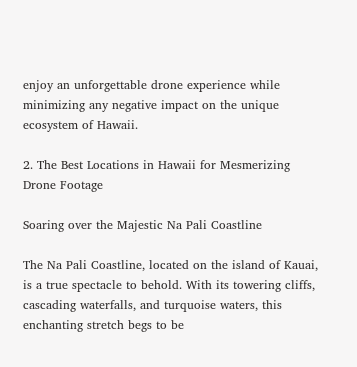enjoy an unforgettable drone experience while minimizing any negative impact on the unique ecosystem of Hawaii.

2. The Best Locations in Hawaii for Mesmerizing Drone Footage

Soaring over the Majestic Na Pali Coastline

The Na Pali Coastline, located on the island of Kauai, is a true spectacle to behold. With its towering cliffs, cascading waterfalls, and turquoise waters, this enchanting stretch begs to be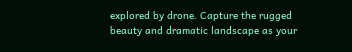explored by drone. Capture the rugged beauty and dramatic landscape as your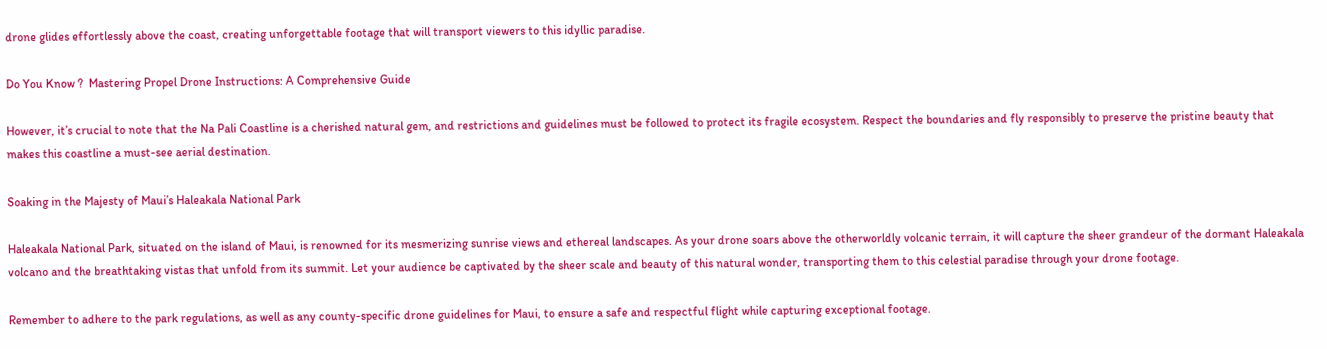drone glides effortlessly above the coast, creating unforgettable footage that will transport viewers to this idyllic paradise.

Do You Know ?  Mastering Propel Drone Instructions: A Comprehensive Guide

However, it’s crucial to note that the Na Pali Coastline is a cherished natural gem, and restrictions and guidelines must be followed to protect its fragile ecosystem. Respect the boundaries and fly responsibly to preserve the pristine beauty that makes this coastline a must-see aerial destination.

Soaking in the Majesty of Maui’s Haleakala National Park

Haleakala National Park, situated on the island of Maui, is renowned for its mesmerizing sunrise views and ethereal landscapes. As your drone soars above the otherworldly volcanic terrain, it will capture the sheer grandeur of the dormant Haleakala volcano and the breathtaking vistas that unfold from its summit. Let your audience be captivated by the sheer scale and beauty of this natural wonder, transporting them to this celestial paradise through your drone footage.

Remember to adhere to the park regulations, as well as any county-specific drone guidelines for Maui, to ensure a safe and respectful flight while capturing exceptional footage.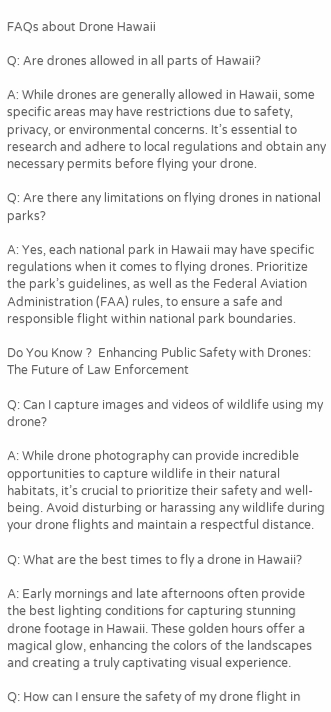FAQs about Drone Hawaii

Q: Are drones allowed in all parts of Hawaii?

A: While drones are generally allowed in Hawaii, some specific areas may have restrictions due to safety, privacy, or environmental concerns. It’s essential to research and adhere to local regulations and obtain any necessary permits before flying your drone.

Q: Are there any limitations on flying drones in national parks?

A: Yes, each national park in Hawaii may have specific regulations when it comes to flying drones. Prioritize the park’s guidelines, as well as the Federal Aviation Administration (FAA) rules, to ensure a safe and responsible flight within national park boundaries.

Do You Know ?  Enhancing Public Safety with Drones: The Future of Law Enforcement

Q: Can I capture images and videos of wildlife using my drone?

A: While drone photography can provide incredible opportunities to capture wildlife in their natural habitats, it’s crucial to prioritize their safety and well-being. Avoid disturbing or harassing any wildlife during your drone flights and maintain a respectful distance.

Q: What are the best times to fly a drone in Hawaii?

A: Early mornings and late afternoons often provide the best lighting conditions for capturing stunning drone footage in Hawaii. These golden hours offer a magical glow, enhancing the colors of the landscapes and creating a truly captivating visual experience.

Q: How can I ensure the safety of my drone flight in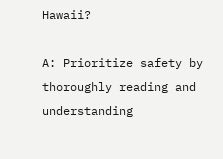Hawaii?

A: Prioritize safety by thoroughly reading and understanding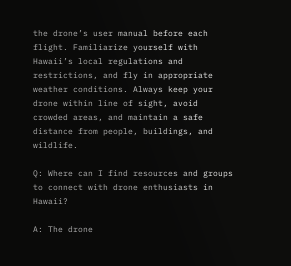the drone’s user manual before each flight. Familiarize yourself with Hawaii’s local regulations and restrictions, and fly in appropriate weather conditions. Always keep your drone within line of sight, avoid crowded areas, and maintain a safe distance from people, buildings, and wildlife.

Q: Where can I find resources and groups to connect with drone enthusiasts in Hawaii?

A: The drone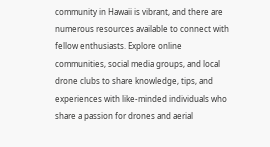community in Hawaii is vibrant, and there are numerous resources available to connect with fellow enthusiasts. Explore online communities, social media groups, and local drone clubs to share knowledge, tips, and experiences with like-minded individuals who share a passion for drones and aerial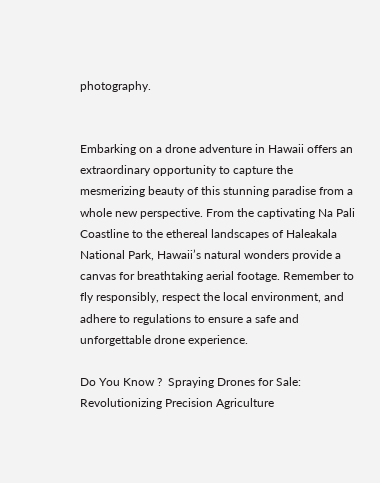photography.


Embarking on a drone adventure in Hawaii offers an extraordinary opportunity to capture the mesmerizing beauty of this stunning paradise from a whole new perspective. From the captivating Na Pali Coastline to the ethereal landscapes of Haleakala National Park, Hawaii’s natural wonders provide a canvas for breathtaking aerial footage. Remember to fly responsibly, respect the local environment, and adhere to regulations to ensure a safe and unforgettable drone experience.

Do You Know ?  Spraying Drones for Sale: Revolutionizing Precision Agriculture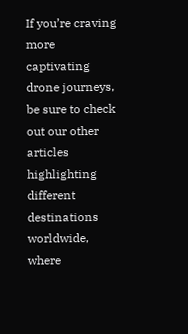If you’re craving more captivating drone journeys, be sure to check out our other articles highlighting different destinations worldwide, where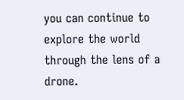you can continue to explore the world through the lens of a drone.